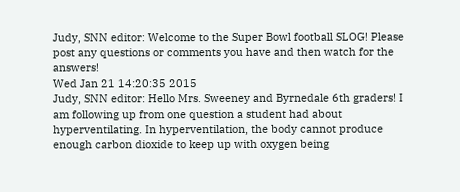Judy, SNN editor: Welcome to the Super Bowl football SLOG! Please post any questions or comments you have and then watch for the answers!
Wed Jan 21 14:20:35 2015
Judy, SNN editor: Hello Mrs. Sweeney and Byrnedale 6th graders! I am following up from one question a student had about hyperventilating. In hyperventilation, the body cannot produce enough carbon dioxide to keep up with oxygen being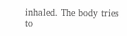inhaled. The body tries to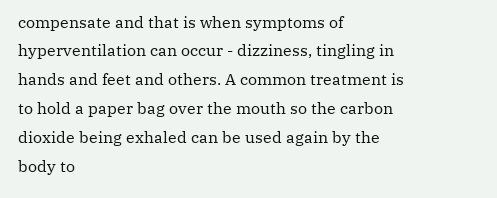compensate and that is when symptoms of hyperventilation can occur - dizziness, tingling in hands and feet and others. A common treatment is to hold a paper bag over the mouth so the carbon dioxide being exhaled can be used again by the body to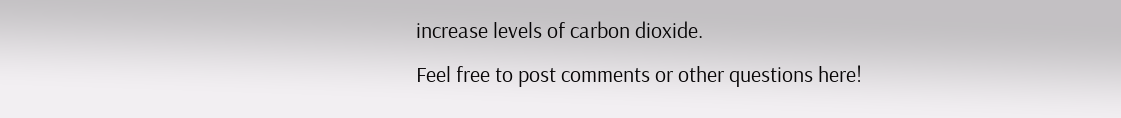increase levels of carbon dioxide.
Feel free to post comments or other questions here!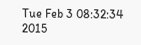Tue Feb 3 08:32:34 2015